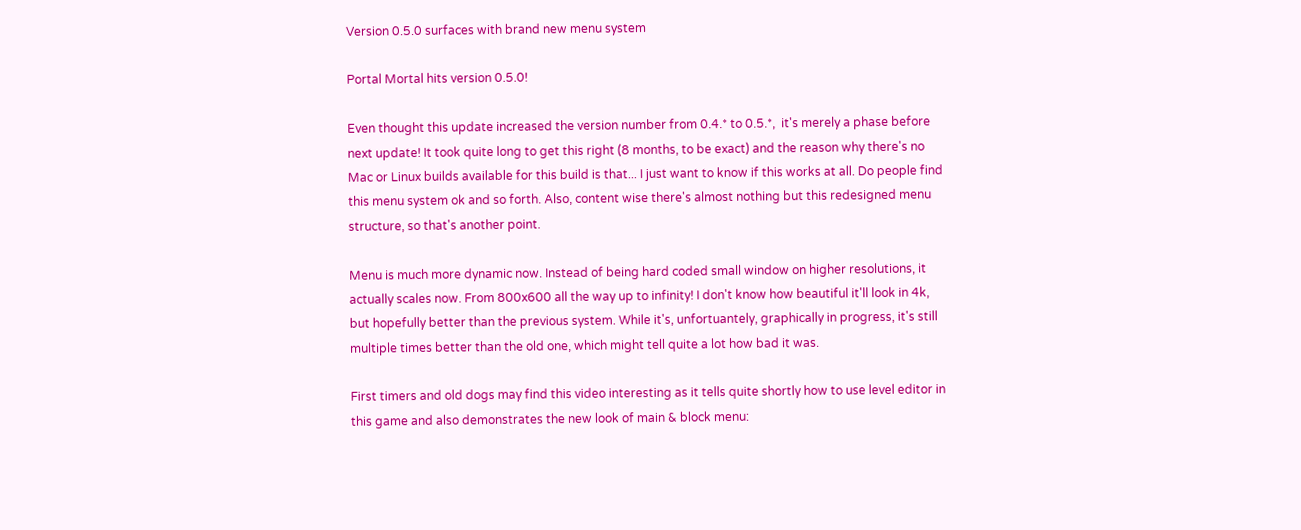Version 0.5.0 surfaces with brand new menu system

Portal Mortal hits version 0.5.0!

Even thought this update increased the version number from 0.4.* to 0.5.*,  it's merely a phase before next update! It took quite long to get this right (8 months, to be exact) and the reason why there's no Mac or Linux builds available for this build is that... I just want to know if this works at all. Do people find this menu system ok and so forth. Also, content wise there's almost nothing but this redesigned menu structure, so that's another point.

Menu is much more dynamic now. Instead of being hard coded small window on higher resolutions, it actually scales now. From 800x600 all the way up to infinity! I don't know how beautiful it'll look in 4k, but hopefully better than the previous system. While it's, unfortuantely, graphically in progress, it's still multiple times better than the old one, which might tell quite a lot how bad it was.

First timers and old dogs may find this video interesting as it tells quite shortly how to use level editor in this game and also demonstrates the new look of main & block menu: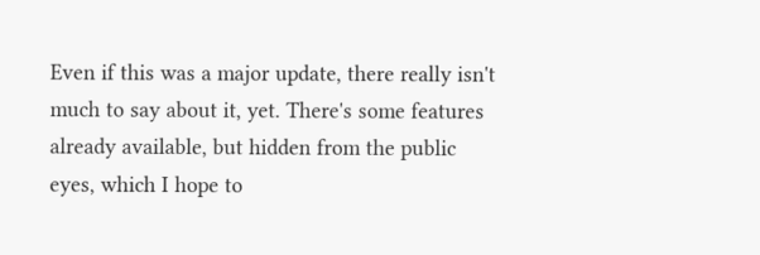Even if this was a major update, there really isn't much to say about it, yet. There's some features already available, but hidden from the public eyes, which I hope to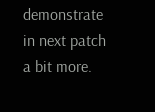demonstrate in next patch a bit more.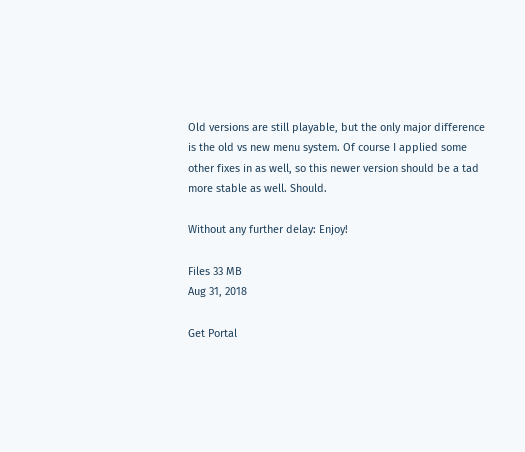Old versions are still playable, but the only major difference is the old vs new menu system. Of course I applied some other fixes in as well, so this newer version should be a tad more stable as well. Should.

Without any further delay: Enjoy!

Files 33 MB
Aug 31, 2018

Get Portal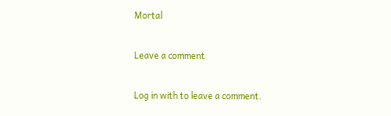Mortal

Leave a comment

Log in with to leave a comment.